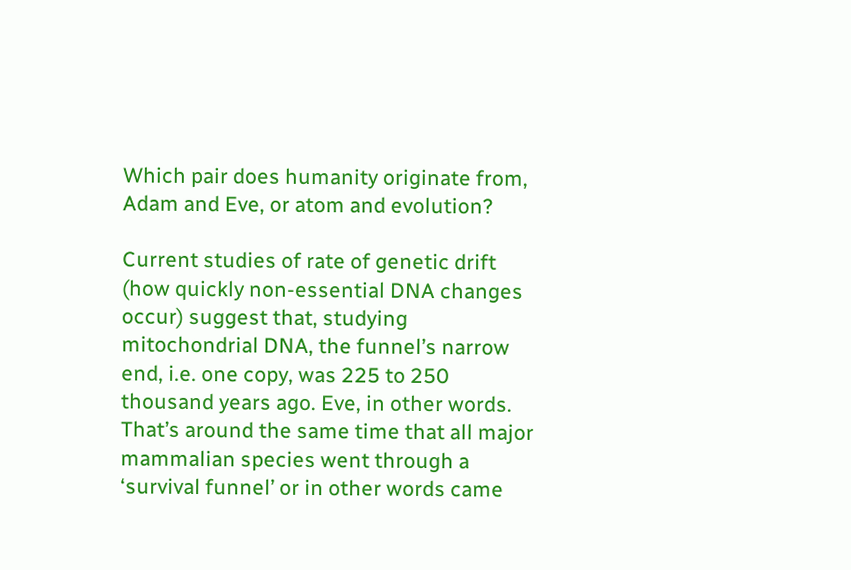Which pair does humanity originate from, Adam and Eve, or atom and evolution?

Current studies of rate of genetic drift (how quickly non-essential DNA changes occur) suggest that, studying mitochondrial DNA, the funnel’s narrow end, i.e. one copy, was 225 to 250 thousand years ago. Eve, in other words. That’s around the same time that all major mammalian species went through a ‘survival funnel’ or in other words came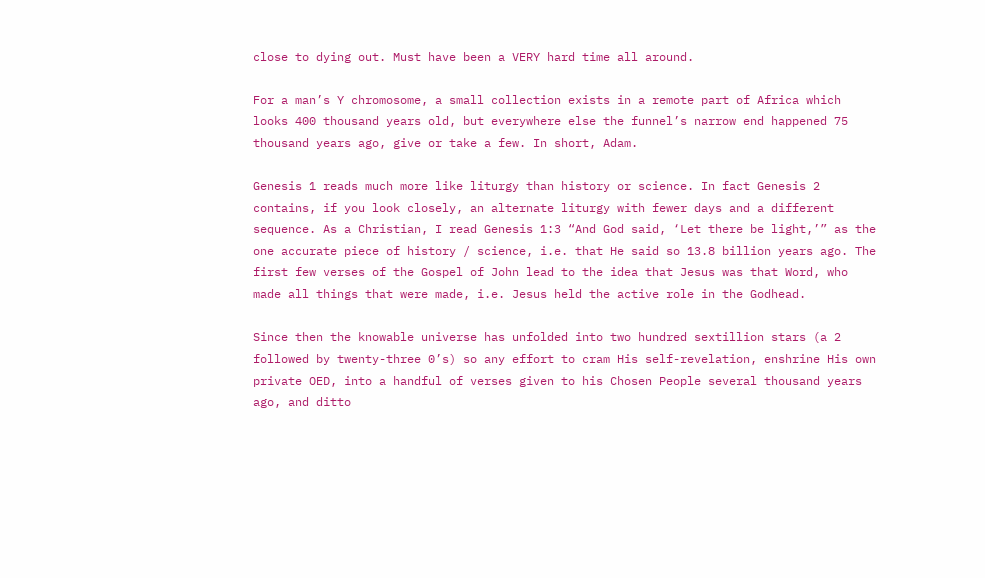close to dying out. Must have been a VERY hard time all around.

For a man’s Y chromosome, a small collection exists in a remote part of Africa which looks 400 thousand years old, but everywhere else the funnel’s narrow end happened 75 thousand years ago, give or take a few. In short, Adam.

Genesis 1 reads much more like liturgy than history or science. In fact Genesis 2 contains, if you look closely, an alternate liturgy with fewer days and a different sequence. As a Christian, I read Genesis 1:3 “And God said, ‘Let there be light,’” as the one accurate piece of history / science, i.e. that He said so 13.8 billion years ago. The first few verses of the Gospel of John lead to the idea that Jesus was that Word, who made all things that were made, i.e. Jesus held the active role in the Godhead.

Since then the knowable universe has unfolded into two hundred sextillion stars (a 2 followed by twenty-three 0’s) so any effort to cram His self-revelation, enshrine His own private OED, into a handful of verses given to his Chosen People several thousand years ago, and ditto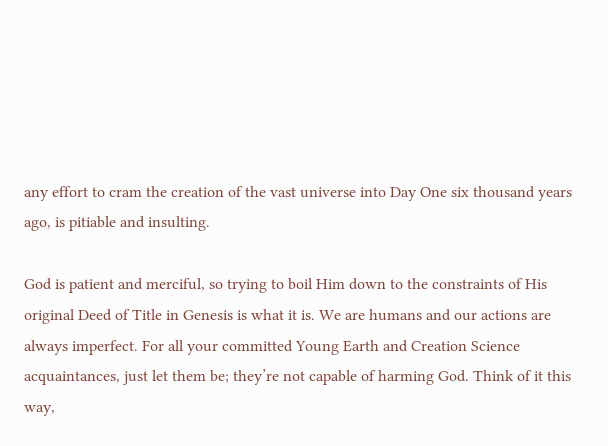any effort to cram the creation of the vast universe into Day One six thousand years ago, is pitiable and insulting.

God is patient and merciful, so trying to boil Him down to the constraints of His original Deed of Title in Genesis is what it is. We are humans and our actions are always imperfect. For all your committed Young Earth and Creation Science acquaintances, just let them be; they’re not capable of harming God. Think of it this way,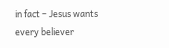in fact – Jesus wants every believer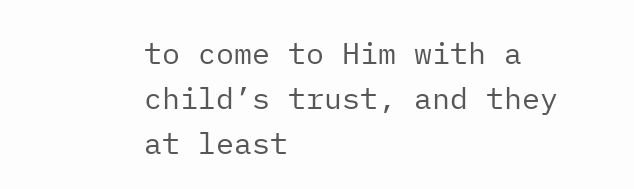to come to Him with a child’s trust, and they at least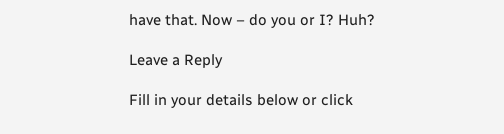have that. Now – do you or I? Huh?

Leave a Reply

Fill in your details below or click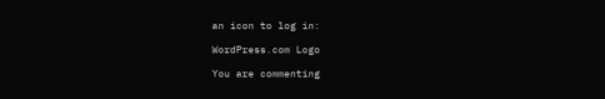an icon to log in:

WordPress.com Logo

You are commenting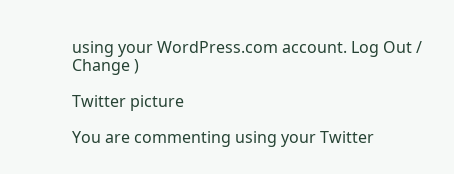using your WordPress.com account. Log Out /  Change )

Twitter picture

You are commenting using your Twitter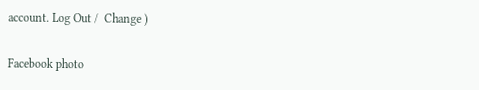account. Log Out /  Change )

Facebook photo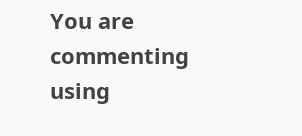You are commenting using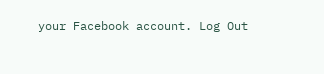your Facebook account. Log Out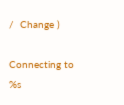/  Change )

Connecting to %s